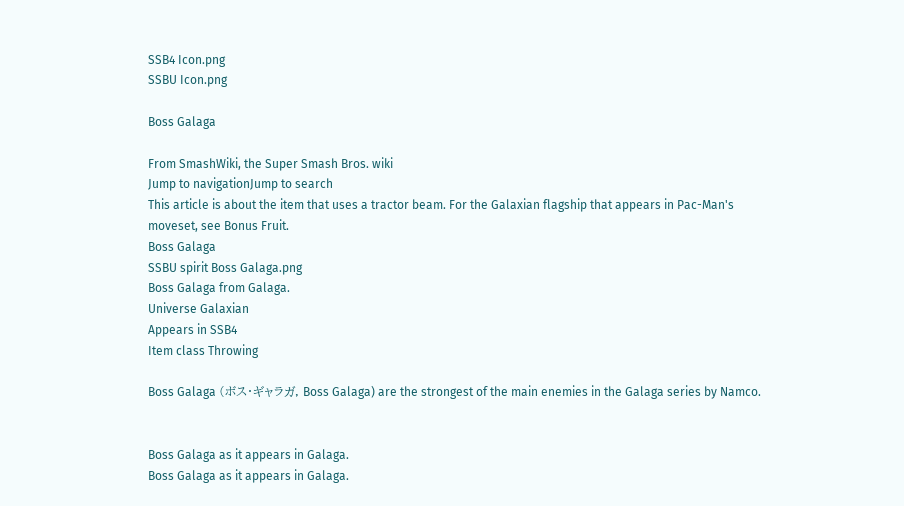SSB4 Icon.png
SSBU Icon.png

Boss Galaga

From SmashWiki, the Super Smash Bros. wiki
Jump to navigationJump to search
This article is about the item that uses a tractor beam. For the Galaxian flagship that appears in Pac-Man's moveset, see Bonus Fruit.
Boss Galaga
SSBU spirit Boss Galaga.png
Boss Galaga from Galaga.
Universe Galaxian
Appears in SSB4
Item class Throwing

Boss Galaga (ボス・ギャラガ, Boss Galaga) are the strongest of the main enemies in the Galaga series by Namco.


Boss Galaga as it appears in Galaga.
Boss Galaga as it appears in Galaga.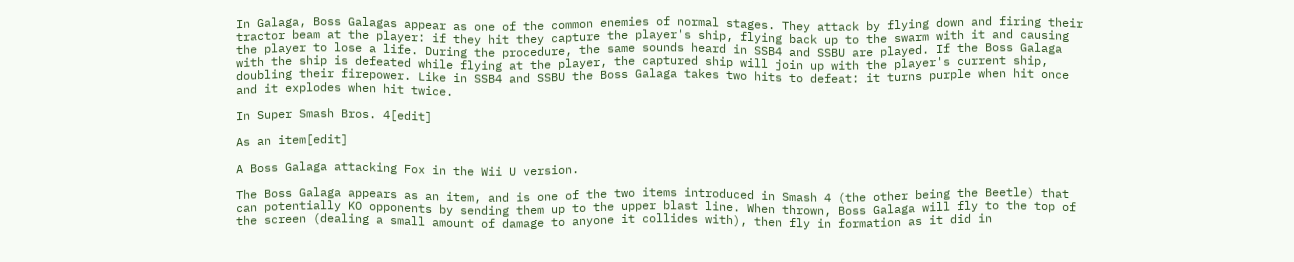In Galaga, Boss Galagas appear as one of the common enemies of normal stages. They attack by flying down and firing their tractor beam at the player: if they hit they capture the player's ship, flying back up to the swarm with it and causing the player to lose a life. During the procedure, the same sounds heard in SSB4 and SSBU are played. If the Boss Galaga with the ship is defeated while flying at the player, the captured ship will join up with the player's current ship, doubling their firepower. Like in SSB4 and SSBU the Boss Galaga takes two hits to defeat: it turns purple when hit once and it explodes when hit twice.

In Super Smash Bros. 4[edit]

As an item[edit]

A Boss Galaga attacking Fox in the Wii U version.

The Boss Galaga appears as an item, and is one of the two items introduced in Smash 4 (the other being the Beetle) that can potentially KO opponents by sending them up to the upper blast line. When thrown, Boss Galaga will fly to the top of the screen (dealing a small amount of damage to anyone it collides with), then fly in formation as it did in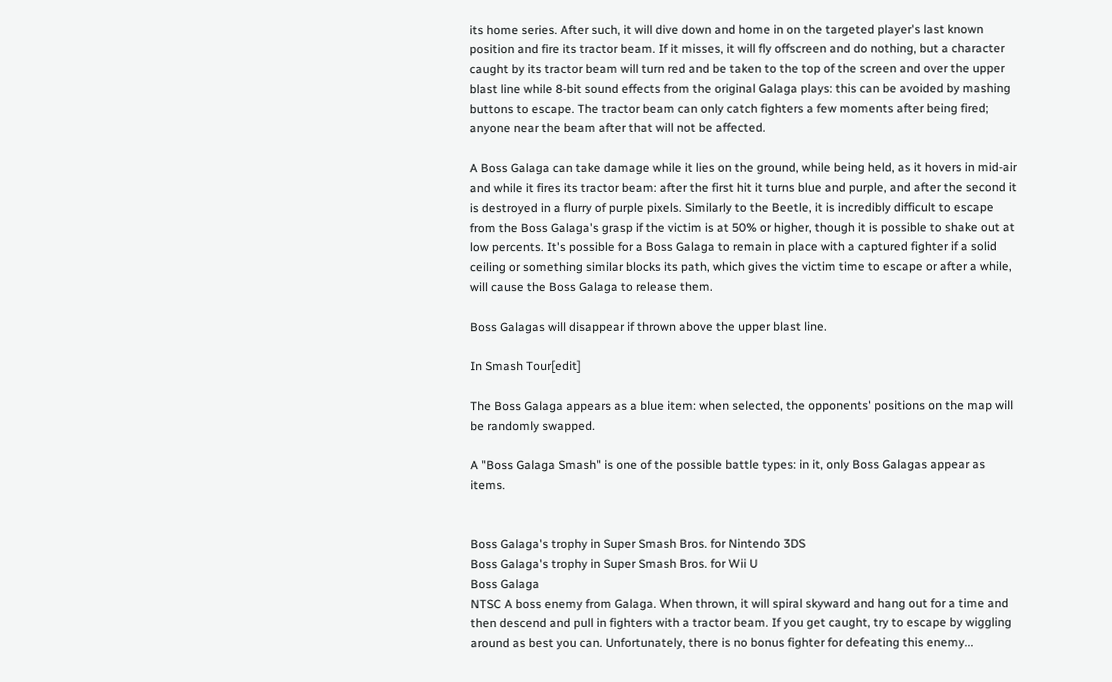its home series. After such, it will dive down and home in on the targeted player's last known position and fire its tractor beam. If it misses, it will fly offscreen and do nothing, but a character caught by its tractor beam will turn red and be taken to the top of the screen and over the upper blast line while 8-bit sound effects from the original Galaga plays: this can be avoided by mashing buttons to escape. The tractor beam can only catch fighters a few moments after being fired; anyone near the beam after that will not be affected.

A Boss Galaga can take damage while it lies on the ground, while being held, as it hovers in mid-air and while it fires its tractor beam: after the first hit it turns blue and purple, and after the second it is destroyed in a flurry of purple pixels. Similarly to the Beetle, it is incredibly difficult to escape from the Boss Galaga's grasp if the victim is at 50% or higher, though it is possible to shake out at low percents. It's possible for a Boss Galaga to remain in place with a captured fighter if a solid ceiling or something similar blocks its path, which gives the victim time to escape or after a while, will cause the Boss Galaga to release them.

Boss Galagas will disappear if thrown above the upper blast line.

In Smash Tour[edit]

The Boss Galaga appears as a blue item: when selected, the opponents' positions on the map will be randomly swapped.

A "Boss Galaga Smash" is one of the possible battle types: in it, only Boss Galagas appear as items.


Boss Galaga's trophy in Super Smash Bros. for Nintendo 3DS
Boss Galaga's trophy in Super Smash Bros. for Wii U
Boss Galaga
NTSC A boss enemy from Galaga. When thrown, it will spiral skyward and hang out for a time and then descend and pull in fighters with a tractor beam. If you get caught, try to escape by wiggling around as best you can. Unfortunately, there is no bonus fighter for defeating this enemy...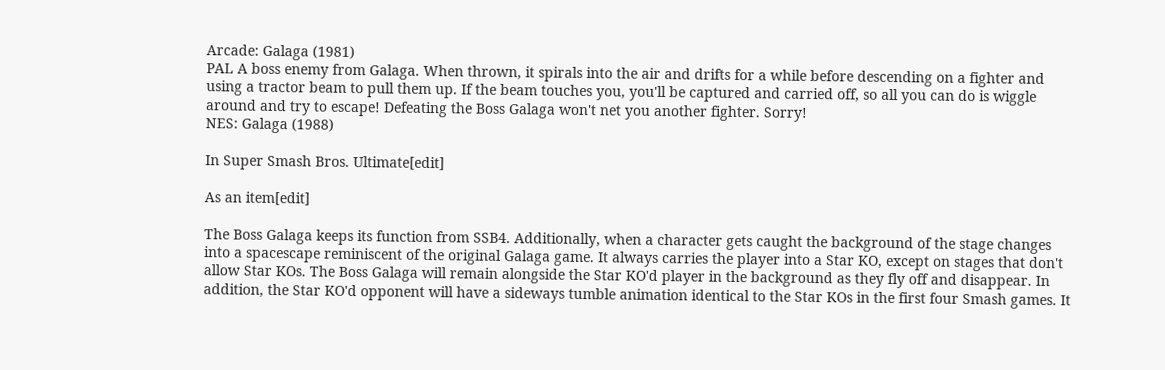Arcade: Galaga (1981)
PAL A boss enemy from Galaga. When thrown, it spirals into the air and drifts for a while before descending on a fighter and using a tractor beam to pull them up. If the beam touches you, you'll be captured and carried off, so all you can do is wiggle around and try to escape! Defeating the Boss Galaga won't net you another fighter. Sorry!
NES: Galaga (1988)

In Super Smash Bros. Ultimate[edit]

As an item[edit]

The Boss Galaga keeps its function from SSB4. Additionally, when a character gets caught the background of the stage changes into a spacescape reminiscent of the original Galaga game. It always carries the player into a Star KO, except on stages that don't allow Star KOs. The Boss Galaga will remain alongside the Star KO'd player in the background as they fly off and disappear. In addition, the Star KO'd opponent will have a sideways tumble animation identical to the Star KOs in the first four Smash games. It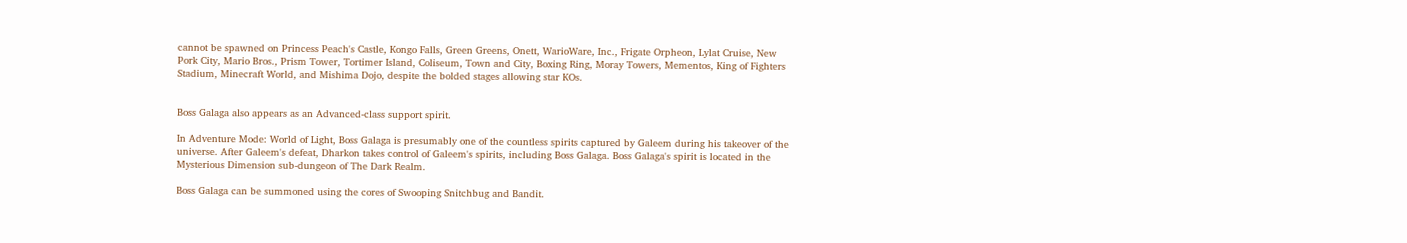cannot be spawned on Princess Peach's Castle, Kongo Falls, Green Greens, Onett, WarioWare, Inc., Frigate Orpheon, Lylat Cruise, New Pork City, Mario Bros., Prism Tower, Tortimer Island, Coliseum, Town and City, Boxing Ring, Moray Towers, Mementos, King of Fighters Stadium, Minecraft World, and Mishima Dojo, despite the bolded stages allowing star KOs.


Boss Galaga also appears as an Advanced-class support spirit.

In Adventure Mode: World of Light, Boss Galaga is presumably one of the countless spirits captured by Galeem during his takeover of the universe. After Galeem's defeat, Dharkon takes control of Galeem's spirits, including Boss Galaga. Boss Galaga's spirit is located in the Mysterious Dimension sub-dungeon of The Dark Realm.

Boss Galaga can be summoned using the cores of Swooping Snitchbug and Bandit.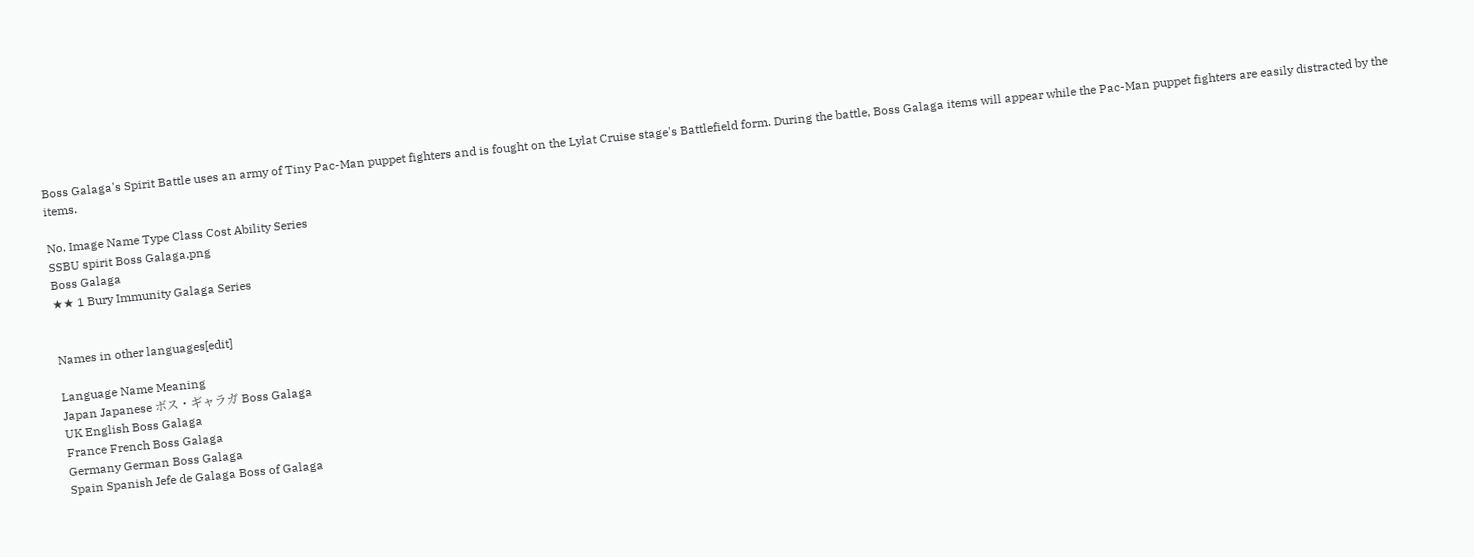Boss Galaga's Spirit Battle uses an army of Tiny Pac-Man puppet fighters and is fought on the Lylat Cruise stage's Battlefield form. During the battle, Boss Galaga items will appear while the Pac-Man puppet fighters are easily distracted by the items.

No. Image Name Type Class Cost Ability Series
SSBU spirit Boss Galaga.png
Boss Galaga
★★ 1 Bury Immunity Galaga Series


Names in other languages[edit]

Language Name Meaning
Japan Japanese ボス・ギャラガ Boss Galaga
UK English Boss Galaga
France French Boss Galaga
Germany German Boss Galaga
Spain Spanish Jefe de Galaga Boss of Galaga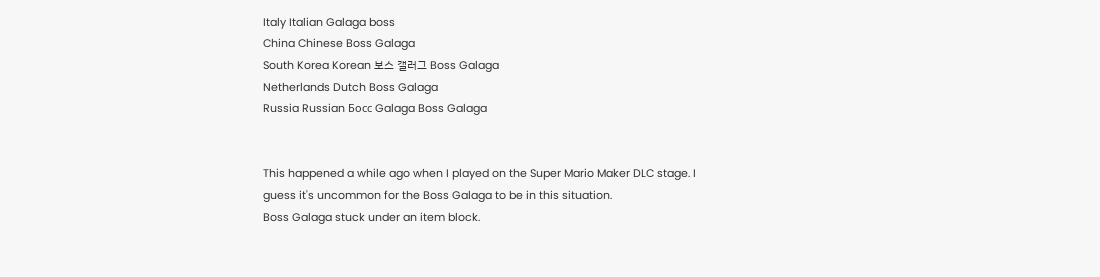Italy Italian Galaga boss
China Chinese Boss Galaga
South Korea Korean 보스 갤러그 Boss Galaga
Netherlands Dutch Boss Galaga
Russia Russian Босс Galaga Boss Galaga


This happened a while ago when I played on the Super Mario Maker DLC stage. I guess it's uncommon for the Boss Galaga to be in this situation.
Boss Galaga stuck under an item block.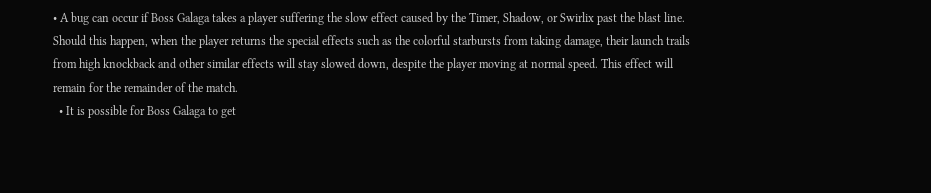• A bug can occur if Boss Galaga takes a player suffering the slow effect caused by the Timer, Shadow, or Swirlix past the blast line. Should this happen, when the player returns the special effects such as the colorful starbursts from taking damage, their launch trails from high knockback and other similar effects will stay slowed down, despite the player moving at normal speed. This effect will remain for the remainder of the match.
  • It is possible for Boss Galaga to get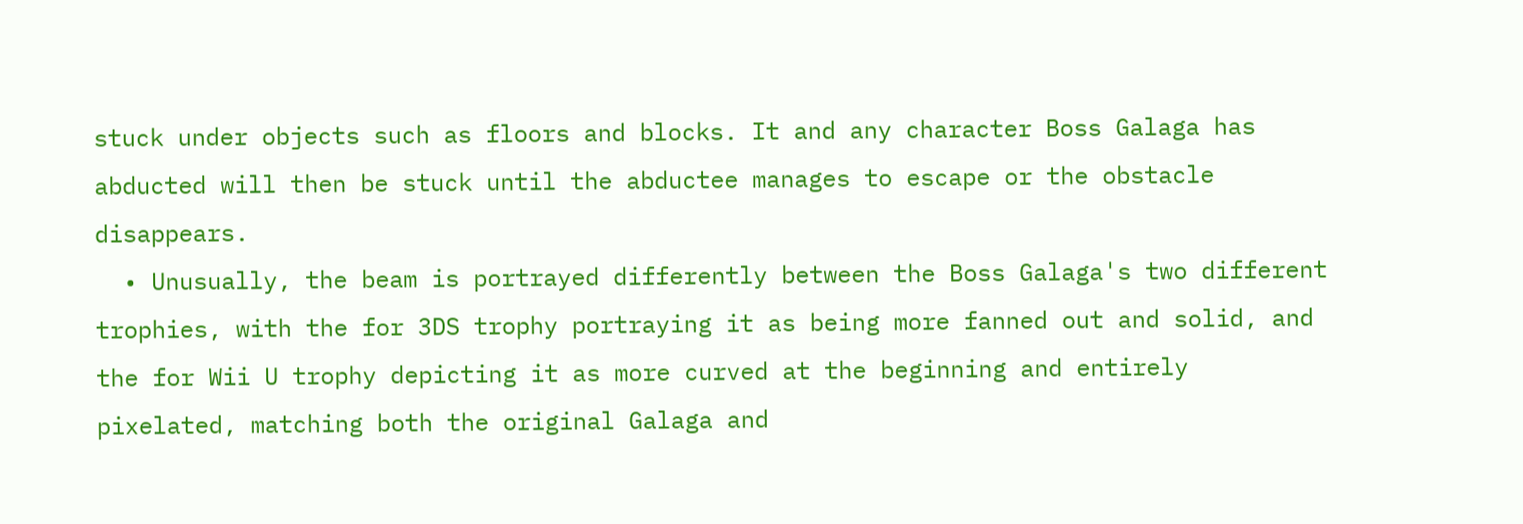stuck under objects such as floors and blocks. It and any character Boss Galaga has abducted will then be stuck until the abductee manages to escape or the obstacle disappears.
  • Unusually, the beam is portrayed differently between the Boss Galaga's two different trophies, with the for 3DS trophy portraying it as being more fanned out and solid, and the for Wii U trophy depicting it as more curved at the beginning and entirely pixelated, matching both the original Galaga and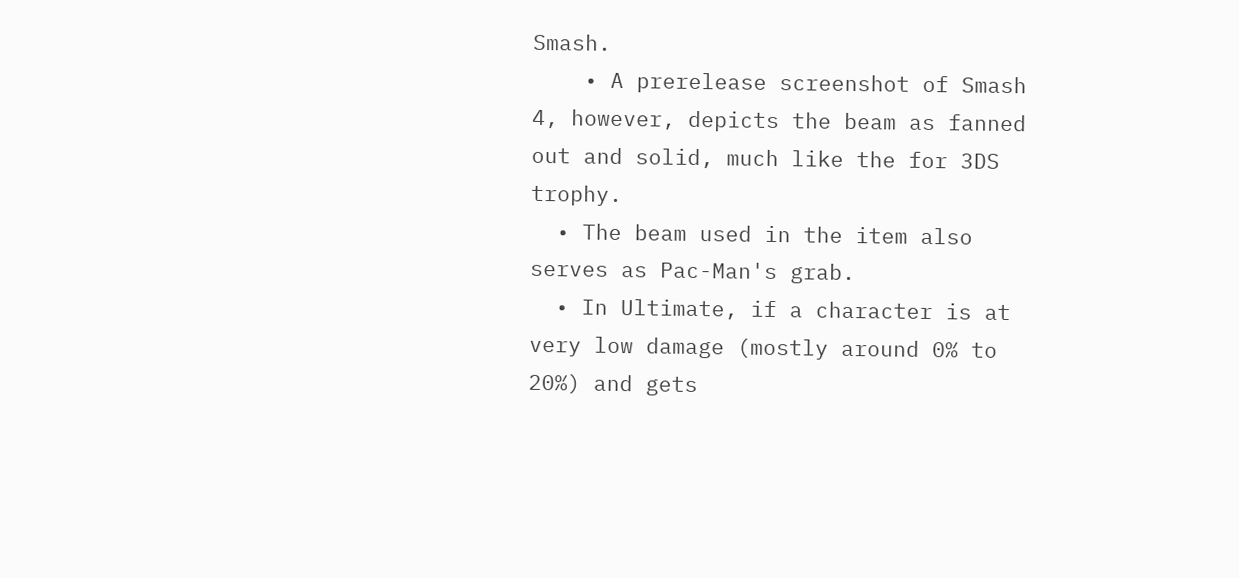Smash.
    • A prerelease screenshot of Smash 4, however, depicts the beam as fanned out and solid, much like the for 3DS trophy.
  • The beam used in the item also serves as Pac-Man's grab.
  • In Ultimate, if a character is at very low damage (mostly around 0% to 20%) and gets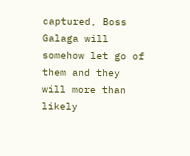captured, Boss Galaga will somehow let go of them and they will more than likely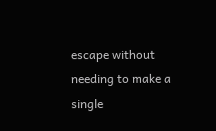escape without needing to make a single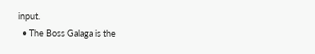input.
  • The Boss Galaga is the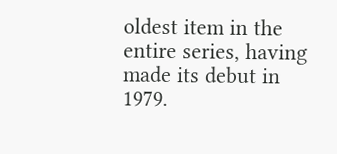oldest item in the entire series, having made its debut in 1979.